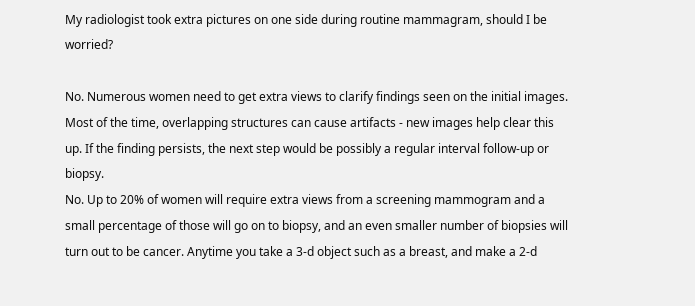My radiologist took extra pictures on one side during routine mammagram, should I be worried?

No. Numerous women need to get extra views to clarify findings seen on the initial images. Most of the time, overlapping structures can cause artifacts - new images help clear this up. If the finding persists, the next step would be possibly a regular interval follow-up or biopsy.
No. Up to 20% of women will require extra views from a screening mammogram and a small percentage of those will go on to biopsy, and an even smaller number of biopsies will turn out to be cancer. Anytime you take a 3-d object such as a breast, and make a 2-d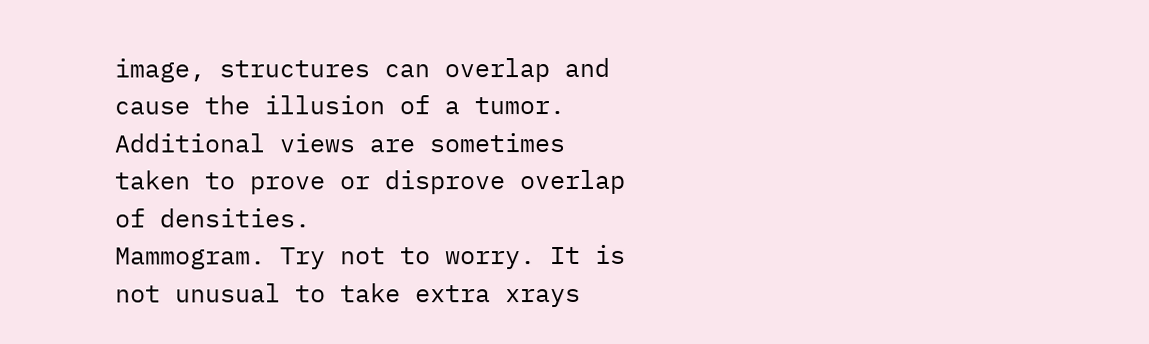image, structures can overlap and cause the illusion of a tumor. Additional views are sometimes taken to prove or disprove overlap of densities.
Mammogram. Try not to worry. It is not unusual to take extra xrays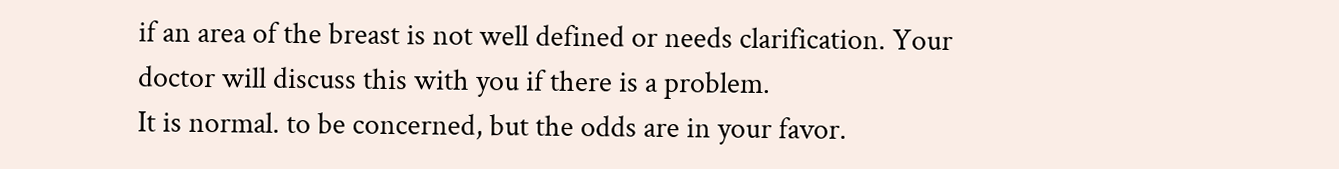if an area of the breast is not well defined or needs clarification. Your doctor will discuss this with you if there is a problem.
It is normal. to be concerned, but the odds are in your favor.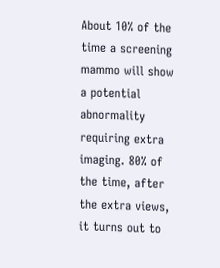About 10% of the time a screening mammo will show a potential abnormality requiring extra imaging. 80% of the time, after the extra views, it turns out to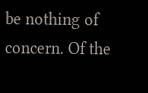be nothing of concern. Of the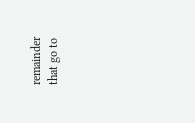remainder that go to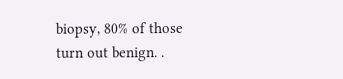biopsy, 80% of those turn out benign. .